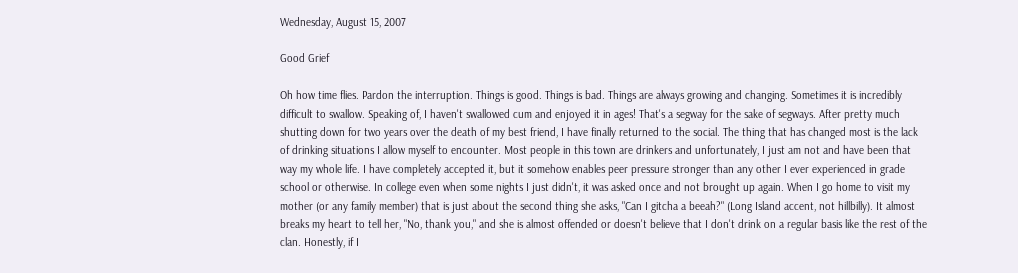Wednesday, August 15, 2007

Good Grief

Oh how time flies. Pardon the interruption. Things is good. Things is bad. Things are always growing and changing. Sometimes it is incredibly difficult to swallow. Speaking of, I haven't swallowed cum and enjoyed it in ages! That's a segway for the sake of segways. After pretty much shutting down for two years over the death of my best friend, I have finally returned to the social. The thing that has changed most is the lack of drinking situations I allow myself to encounter. Most people in this town are drinkers and unfortunately, I just am not and have been that way my whole life. I have completely accepted it, but it somehow enables peer pressure stronger than any other I ever experienced in grade school or otherwise. In college even when some nights I just didn't, it was asked once and not brought up again. When I go home to visit my mother (or any family member) that is just about the second thing she asks, "Can I gitcha a beeah?" (Long Island accent, not hillbilly). It almost breaks my heart to tell her, "No, thank you," and she is almost offended or doesn't believe that I don't drink on a regular basis like the rest of the clan. Honestly, if I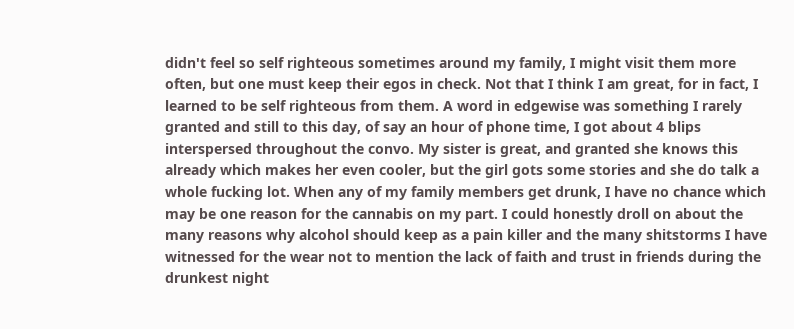didn't feel so self righteous sometimes around my family, I might visit them more often, but one must keep their egos in check. Not that I think I am great, for in fact, I learned to be self righteous from them. A word in edgewise was something I rarely granted and still to this day, of say an hour of phone time, I got about 4 blips interspersed throughout the convo. My sister is great, and granted she knows this already which makes her even cooler, but the girl gots some stories and she do talk a whole fucking lot. When any of my family members get drunk, I have no chance which may be one reason for the cannabis on my part. I could honestly droll on about the many reasons why alcohol should keep as a pain killer and the many shitstorms I have witnessed for the wear not to mention the lack of faith and trust in friends during the drunkest night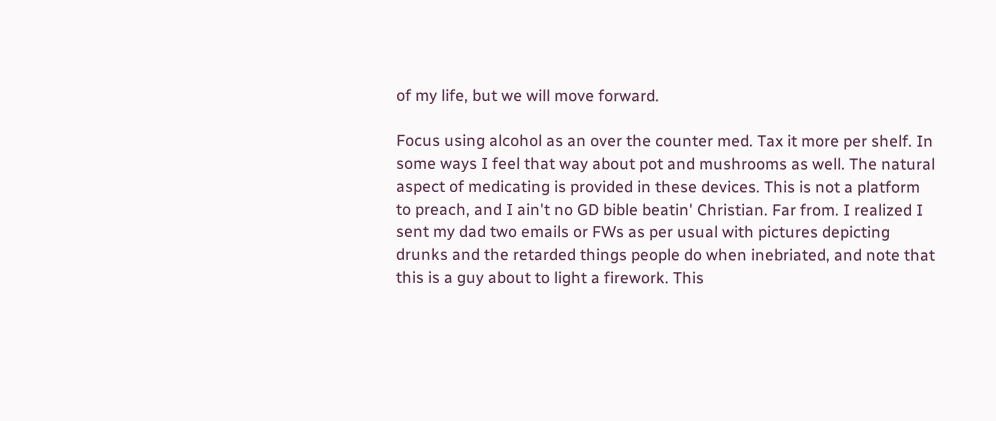of my life, but we will move forward.

Focus using alcohol as an over the counter med. Tax it more per shelf. In some ways I feel that way about pot and mushrooms as well. The natural aspect of medicating is provided in these devices. This is not a platform to preach, and I ain't no GD bible beatin' Christian. Far from. I realized I sent my dad two emails or FWs as per usual with pictures depicting drunks and the retarded things people do when inebriated, and note that this is a guy about to light a firework. This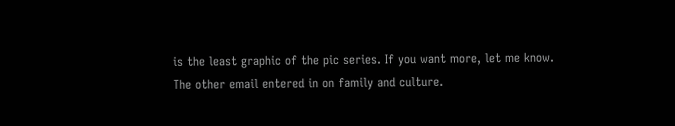is the least graphic of the pic series. If you want more, let me know.
The other email entered in on family and culture.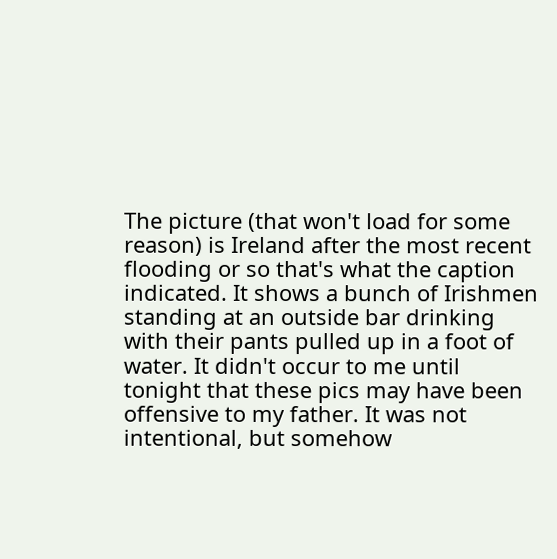The picture (that won't load for some reason) is Ireland after the most recent flooding or so that's what the caption indicated. It shows a bunch of Irishmen standing at an outside bar drinking with their pants pulled up in a foot of water. It didn't occur to me until tonight that these pics may have been offensive to my father. It was not intentional, but somehow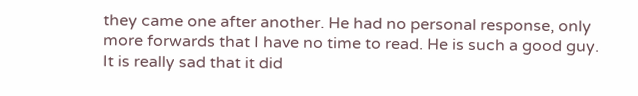they came one after another. He had no personal response, only more forwards that I have no time to read. He is such a good guy. It is really sad that it did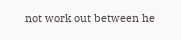not work out between he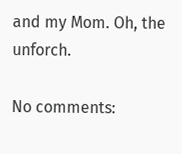and my Mom. Oh, the unforch.

No comments: